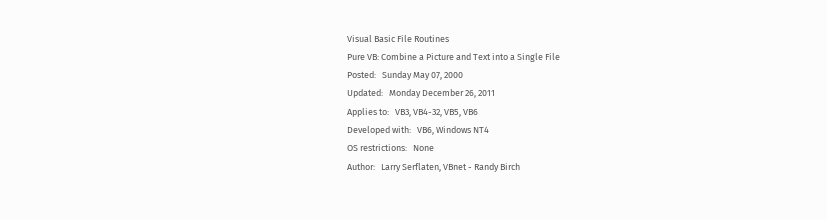Visual Basic File Routines
Pure VB: Combine a Picture and Text into a Single File
Posted:   Sunday May 07, 2000
Updated:   Monday December 26, 2011
Applies to:   VB3, VB4-32, VB5, VB6
Developed with:   VB6, Windows NT4
OS restrictions:   None
Author:   Larry Serflaten, VBnet - Randy Birch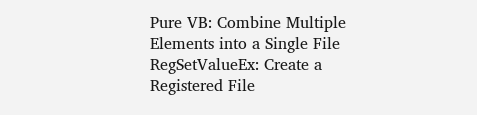Pure VB: Combine Multiple Elements into a Single File
RegSetValueEx: Create a Registered File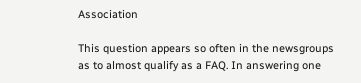Association

This question appears so often in the newsgroups as to almost qualify as a FAQ. In answering one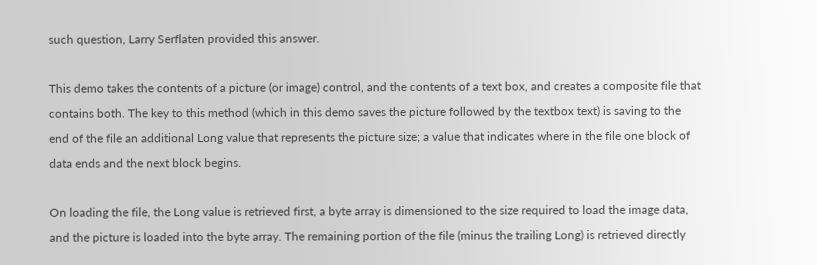such question, Larry Serflaten provided this answer.

This demo takes the contents of a picture (or image) control, and the contents of a text box, and creates a composite file that contains both. The key to this method (which in this demo saves the picture followed by the textbox text) is saving to the end of the file an additional Long value that represents the picture size; a value that indicates where in the file one block of data ends and the next block begins.

On loading the file, the Long value is retrieved first, a byte array is dimensioned to the size required to load the image data, and the picture is loaded into the byte array. The remaining portion of the file (minus the trailing Long) is retrieved directly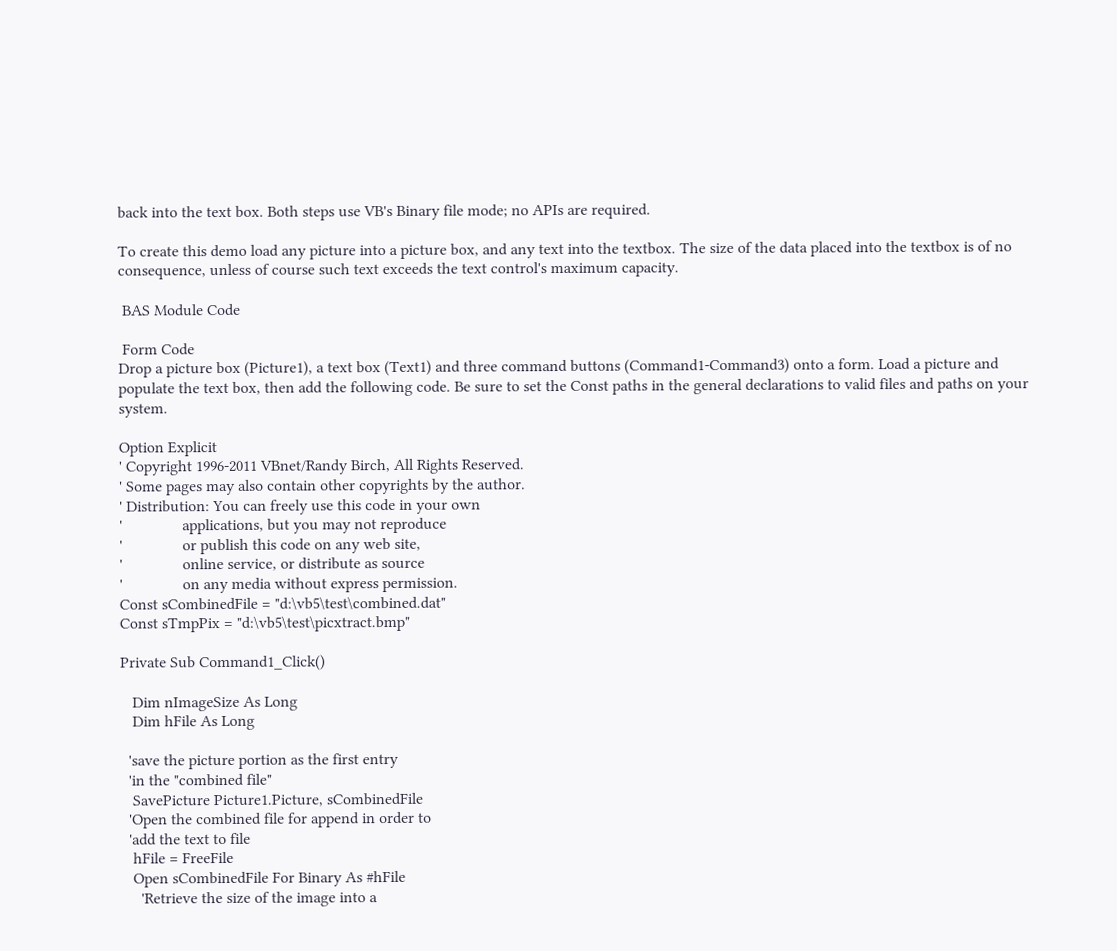back into the text box. Both steps use VB's Binary file mode; no APIs are required.

To create this demo load any picture into a picture box, and any text into the textbox. The size of the data placed into the textbox is of no consequence, unless of course such text exceeds the text control's maximum capacity.

 BAS Module Code

 Form Code
Drop a picture box (Picture1), a text box (Text1) and three command buttons (Command1-Command3) onto a form. Load a picture and populate the text box, then add the following code. Be sure to set the Const paths in the general declarations to valid files and paths on your system.

Option Explicit
' Copyright 1996-2011 VBnet/Randy Birch, All Rights Reserved.
' Some pages may also contain other copyrights by the author.
' Distribution: You can freely use this code in your own
'               applications, but you may not reproduce
'               or publish this code on any web site,
'               online service, or distribute as source
'               on any media without express permission.
Const sCombinedFile = "d:\vb5\test\combined.dat"
Const sTmpPix = "d:\vb5\test\picxtract.bmp"

Private Sub Command1_Click()

   Dim nImageSize As Long
   Dim hFile As Long

  'save the picture portion as the first entry
  'in the "combined file"
   SavePicture Picture1.Picture, sCombinedFile
  'Open the combined file for append in order to
  'add the text to file
   hFile = FreeFile
   Open sCombinedFile For Binary As #hFile
     'Retrieve the size of the image into a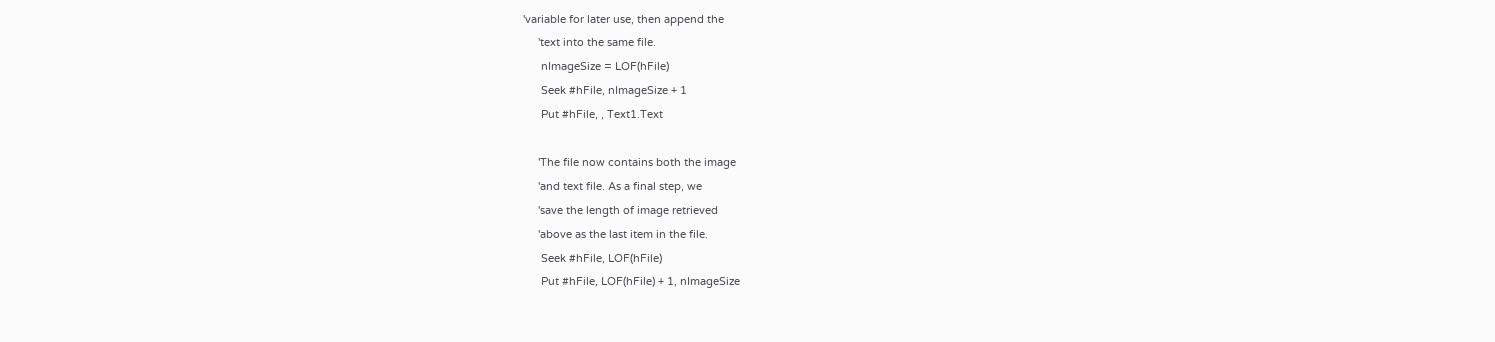'variable for later use, then append the
     'text into the same file.
      nImageSize = LOF(hFile)
      Seek #hFile, nImageSize + 1
      Put #hFile, , Text1.Text

     'The file now contains both the image
     'and text file. As a final step, we
     'save the length of image retrieved
     'above as the last item in the file.
      Seek #hFile, LOF(hFile)
      Put #hFile, LOF(hFile) + 1, nImageSize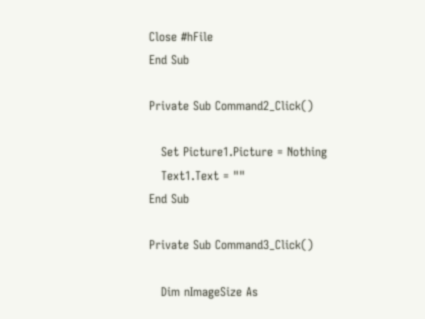Close #hFile
End Sub

Private Sub Command2_Click()

   Set Picture1.Picture = Nothing
   Text1.Text = ""
End Sub

Private Sub Command3_Click()

   Dim nImageSize As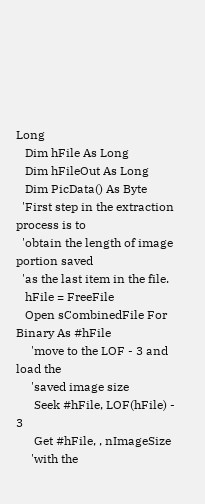Long
   Dim hFile As Long
   Dim hFileOut As Long
   Dim PicData() As Byte
  'First step in the extraction process is to
  'obtain the length of image portion saved
  'as the last item in the file.
   hFile = FreeFile
   Open sCombinedFile For Binary As #hFile
     'move to the LOF - 3 and load the
     'saved image size
      Seek #hFile, LOF(hFile) - 3
      Get #hFile, , nImageSize
     'with the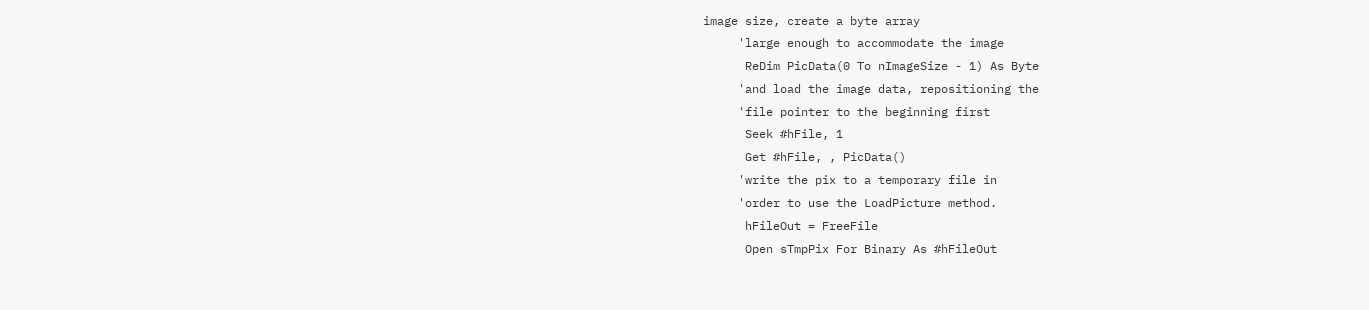image size, create a byte array
     'large enough to accommodate the image
      ReDim PicData(0 To nImageSize - 1) As Byte
     'and load the image data, repositioning the
     'file pointer to the beginning first
      Seek #hFile, 1
      Get #hFile, , PicData()
     'write the pix to a temporary file in
     'order to use the LoadPicture method.
      hFileOut = FreeFile
      Open sTmpPix For Binary As #hFileOut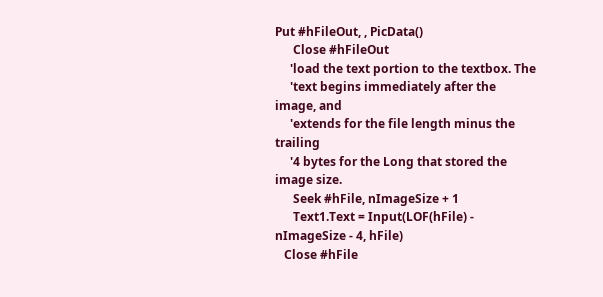Put #hFileOut, , PicData()
      Close #hFileOut
     'load the text portion to the textbox. The
     'text begins immediately after the image, and
     'extends for the file length minus the trailing
     '4 bytes for the Long that stored the image size.
      Seek #hFile, nImageSize + 1
      Text1.Text = Input(LOF(hFile) - nImageSize - 4, hFile)
   Close #hFile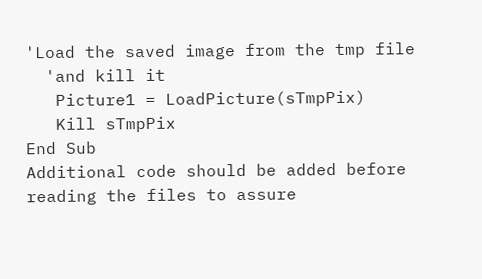'Load the saved image from the tmp file
  'and kill it
   Picture1 = LoadPicture(sTmpPix)
   Kill sTmpPix
End Sub
Additional code should be added before reading the files to assure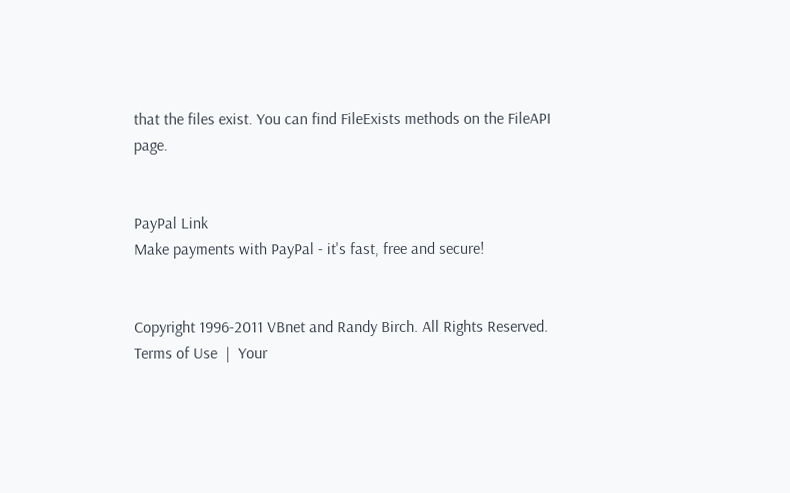that the files exist. You can find FileExists methods on the FileAPI page.


PayPal Link
Make payments with PayPal - it's fast, free and secure!


Copyright 1996-2011 VBnet and Randy Birch. All Rights Reserved.
Terms of Use  |  Your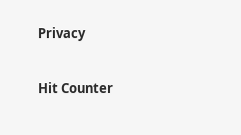Privacy


Hit Counter